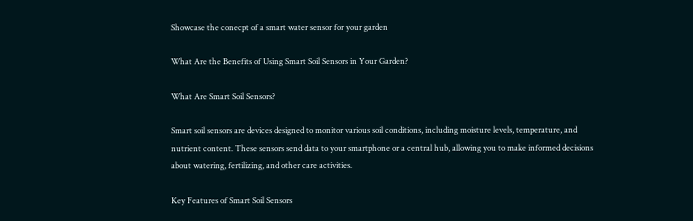Showcase the conecpt of a smart water sensor for your garden

What Are the Benefits of Using Smart Soil Sensors in Your Garden?

What Are Smart Soil Sensors?

Smart soil sensors are devices designed to monitor various soil conditions, including moisture levels, temperature, and nutrient content. These sensors send data to your smartphone or a central hub, allowing you to make informed decisions about watering, fertilizing, and other care activities.

Key Features of Smart Soil Sensors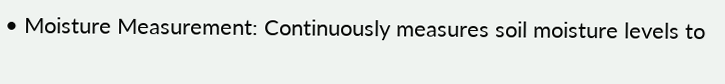• Moisture Measurement: Continuously measures soil moisture levels to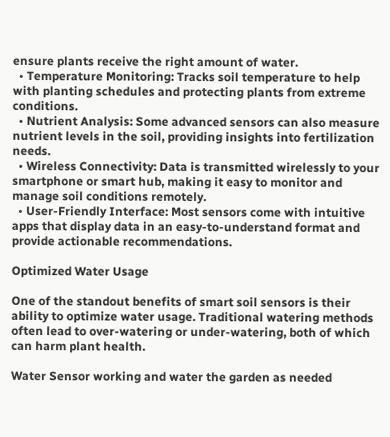ensure plants receive the right amount of water.
  • Temperature Monitoring: Tracks soil temperature to help with planting schedules and protecting plants from extreme conditions.
  • Nutrient Analysis: Some advanced sensors can also measure nutrient levels in the soil, providing insights into fertilization needs.
  • Wireless Connectivity: Data is transmitted wirelessly to your smartphone or smart hub, making it easy to monitor and manage soil conditions remotely.
  • User-Friendly Interface: Most sensors come with intuitive apps that display data in an easy-to-understand format and provide actionable recommendations.

Optimized Water Usage

One of the standout benefits of smart soil sensors is their ability to optimize water usage. Traditional watering methods often lead to over-watering or under-watering, both of which can harm plant health.

Water Sensor working and water the garden as needed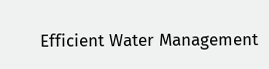Efficient Water Management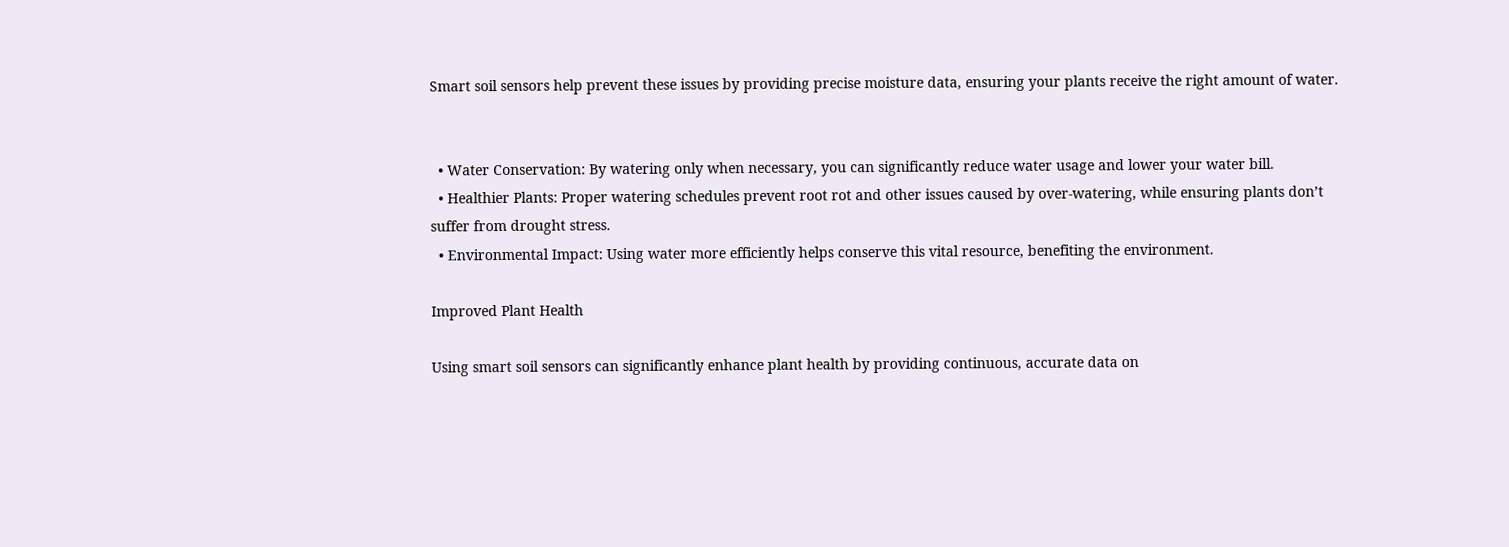Smart soil sensors help prevent these issues by providing precise moisture data, ensuring your plants receive the right amount of water.


  • Water Conservation: By watering only when necessary, you can significantly reduce water usage and lower your water bill.
  • Healthier Plants: Proper watering schedules prevent root rot and other issues caused by over-watering, while ensuring plants don’t suffer from drought stress.
  • Environmental Impact: Using water more efficiently helps conserve this vital resource, benefiting the environment.

Improved Plant Health

Using smart soil sensors can significantly enhance plant health by providing continuous, accurate data on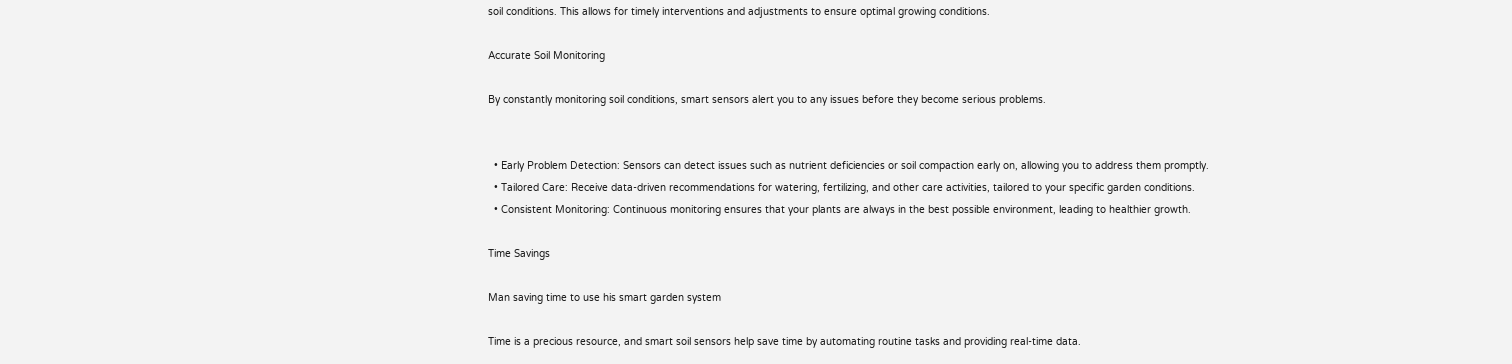soil conditions. This allows for timely interventions and adjustments to ensure optimal growing conditions.

Accurate Soil Monitoring

By constantly monitoring soil conditions, smart sensors alert you to any issues before they become serious problems.


  • Early Problem Detection: Sensors can detect issues such as nutrient deficiencies or soil compaction early on, allowing you to address them promptly.
  • Tailored Care: Receive data-driven recommendations for watering, fertilizing, and other care activities, tailored to your specific garden conditions.
  • Consistent Monitoring: Continuous monitoring ensures that your plants are always in the best possible environment, leading to healthier growth.

Time Savings

Man saving time to use his smart garden system

Time is a precious resource, and smart soil sensors help save time by automating routine tasks and providing real-time data.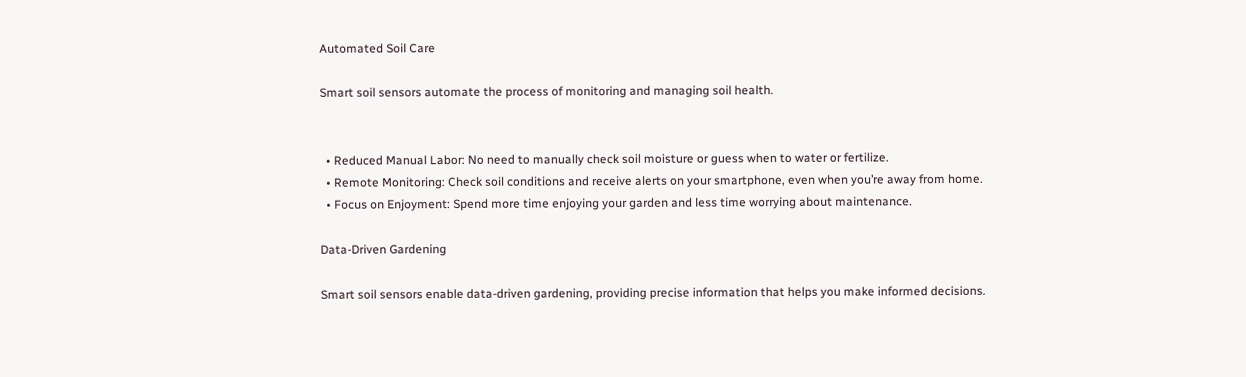Automated Soil Care

Smart soil sensors automate the process of monitoring and managing soil health.


  • Reduced Manual Labor: No need to manually check soil moisture or guess when to water or fertilize.
  • Remote Monitoring: Check soil conditions and receive alerts on your smartphone, even when you’re away from home.
  • Focus on Enjoyment: Spend more time enjoying your garden and less time worrying about maintenance.

Data-Driven Gardening

Smart soil sensors enable data-driven gardening, providing precise information that helps you make informed decisions.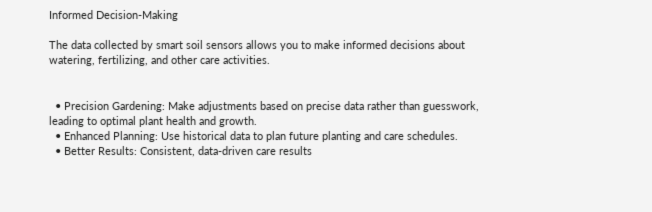Informed Decision-Making

The data collected by smart soil sensors allows you to make informed decisions about watering, fertilizing, and other care activities.


  • Precision Gardening: Make adjustments based on precise data rather than guesswork, leading to optimal plant health and growth.
  • Enhanced Planning: Use historical data to plan future planting and care schedules.
  • Better Results: Consistent, data-driven care results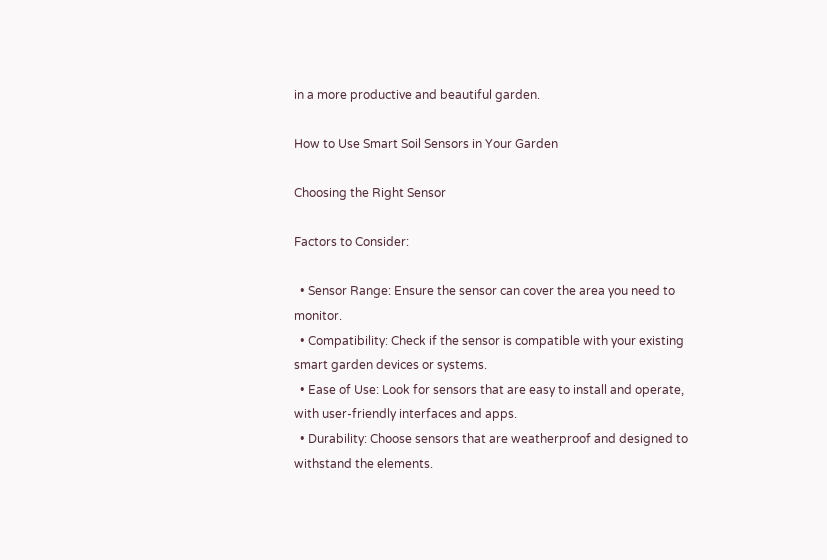in a more productive and beautiful garden.

How to Use Smart Soil Sensors in Your Garden

Choosing the Right Sensor

Factors to Consider:

  • Sensor Range: Ensure the sensor can cover the area you need to monitor.
  • Compatibility: Check if the sensor is compatible with your existing smart garden devices or systems.
  • Ease of Use: Look for sensors that are easy to install and operate, with user-friendly interfaces and apps.
  • Durability: Choose sensors that are weatherproof and designed to withstand the elements.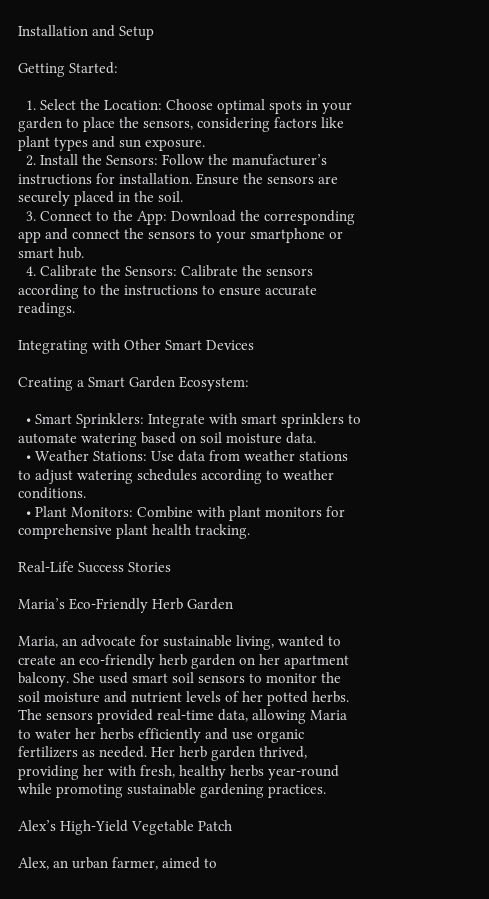Installation and Setup

Getting Started:

  1. Select the Location: Choose optimal spots in your garden to place the sensors, considering factors like plant types and sun exposure.
  2. Install the Sensors: Follow the manufacturer’s instructions for installation. Ensure the sensors are securely placed in the soil.
  3. Connect to the App: Download the corresponding app and connect the sensors to your smartphone or smart hub.
  4. Calibrate the Sensors: Calibrate the sensors according to the instructions to ensure accurate readings.

Integrating with Other Smart Devices

Creating a Smart Garden Ecosystem:

  • Smart Sprinklers: Integrate with smart sprinklers to automate watering based on soil moisture data.
  • Weather Stations: Use data from weather stations to adjust watering schedules according to weather conditions.
  • Plant Monitors: Combine with plant monitors for comprehensive plant health tracking.

Real-Life Success Stories

Maria’s Eco-Friendly Herb Garden

Maria, an advocate for sustainable living, wanted to create an eco-friendly herb garden on her apartment balcony. She used smart soil sensors to monitor the soil moisture and nutrient levels of her potted herbs. The sensors provided real-time data, allowing Maria to water her herbs efficiently and use organic fertilizers as needed. Her herb garden thrived, providing her with fresh, healthy herbs year-round while promoting sustainable gardening practices.

Alex’s High-Yield Vegetable Patch

Alex, an urban farmer, aimed to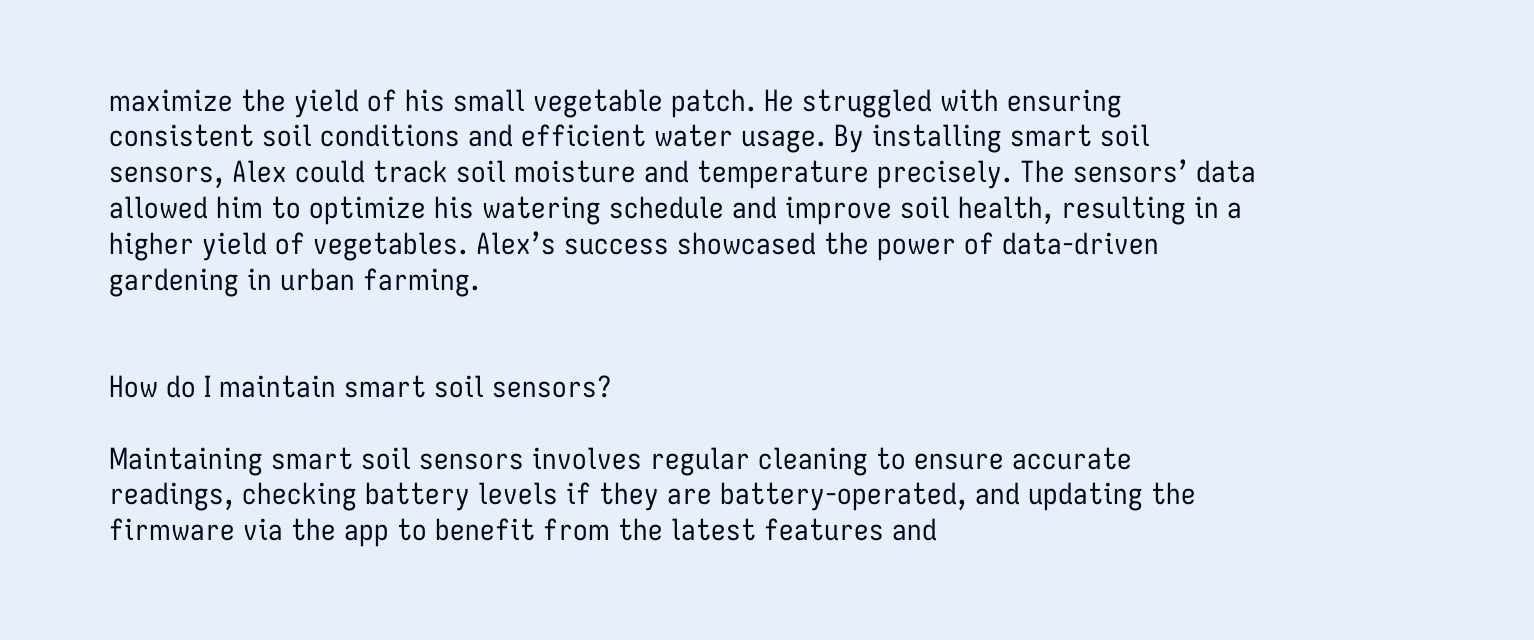maximize the yield of his small vegetable patch. He struggled with ensuring consistent soil conditions and efficient water usage. By installing smart soil sensors, Alex could track soil moisture and temperature precisely. The sensors’ data allowed him to optimize his watering schedule and improve soil health, resulting in a higher yield of vegetables. Alex’s success showcased the power of data-driven gardening in urban farming.


How do I maintain smart soil sensors?

Maintaining smart soil sensors involves regular cleaning to ensure accurate readings, checking battery levels if they are battery-operated, and updating the firmware via the app to benefit from the latest features and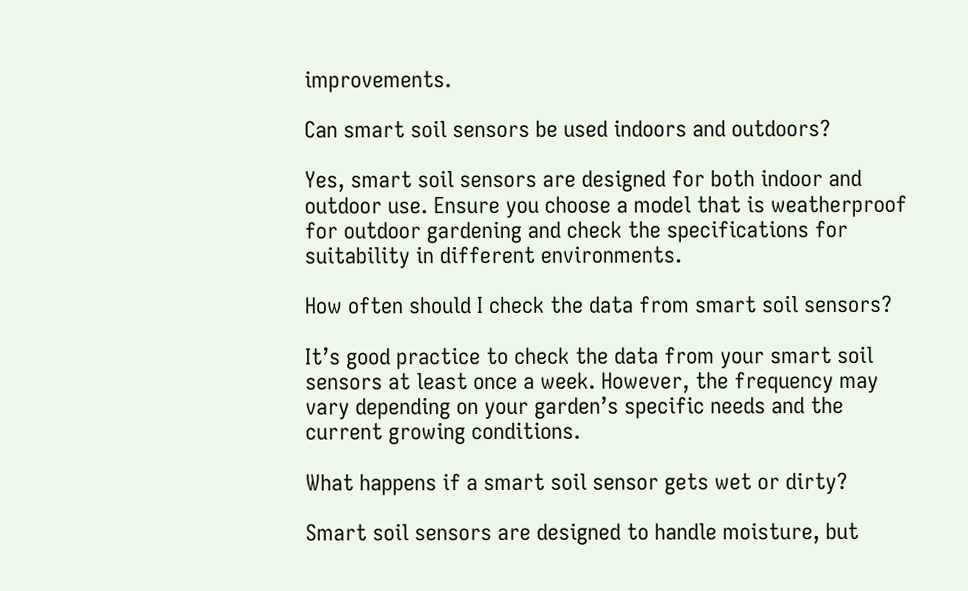improvements.

Can smart soil sensors be used indoors and outdoors?

Yes, smart soil sensors are designed for both indoor and outdoor use. Ensure you choose a model that is weatherproof for outdoor gardening and check the specifications for suitability in different environments.

How often should I check the data from smart soil sensors?

It’s good practice to check the data from your smart soil sensors at least once a week. However, the frequency may vary depending on your garden’s specific needs and the current growing conditions.

What happens if a smart soil sensor gets wet or dirty?

Smart soil sensors are designed to handle moisture, but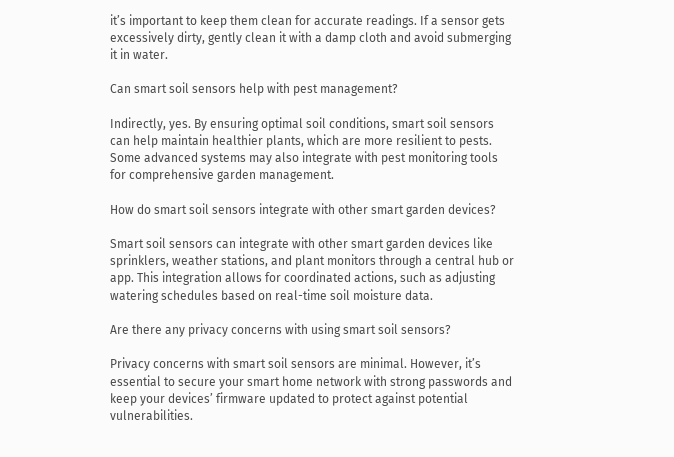it’s important to keep them clean for accurate readings. If a sensor gets excessively dirty, gently clean it with a damp cloth and avoid submerging it in water.

Can smart soil sensors help with pest management?

Indirectly, yes. By ensuring optimal soil conditions, smart soil sensors can help maintain healthier plants, which are more resilient to pests. Some advanced systems may also integrate with pest monitoring tools for comprehensive garden management.

How do smart soil sensors integrate with other smart garden devices?

Smart soil sensors can integrate with other smart garden devices like sprinklers, weather stations, and plant monitors through a central hub or app. This integration allows for coordinated actions, such as adjusting watering schedules based on real-time soil moisture data.

Are there any privacy concerns with using smart soil sensors?

Privacy concerns with smart soil sensors are minimal. However, it’s essential to secure your smart home network with strong passwords and keep your devices’ firmware updated to protect against potential vulnerabilities.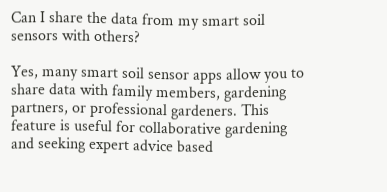Can I share the data from my smart soil sensors with others?

Yes, many smart soil sensor apps allow you to share data with family members, gardening partners, or professional gardeners. This feature is useful for collaborative gardening and seeking expert advice based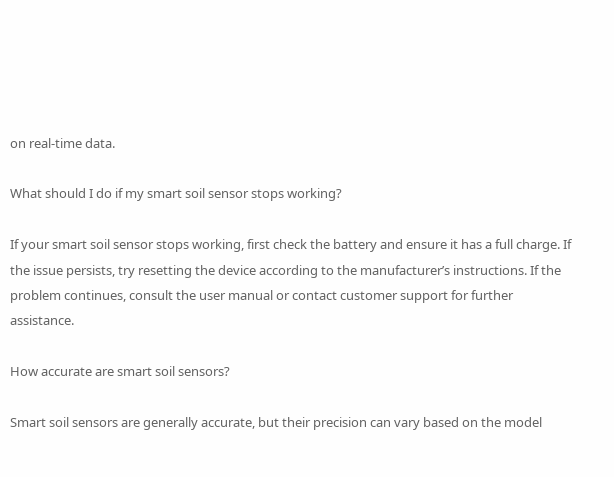on real-time data.

What should I do if my smart soil sensor stops working?

If your smart soil sensor stops working, first check the battery and ensure it has a full charge. If the issue persists, try resetting the device according to the manufacturer’s instructions. If the problem continues, consult the user manual or contact customer support for further assistance.

How accurate are smart soil sensors?

Smart soil sensors are generally accurate, but their precision can vary based on the model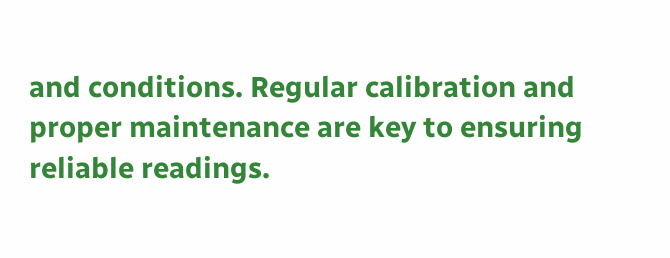and conditions. Regular calibration and proper maintenance are key to ensuring reliable readings.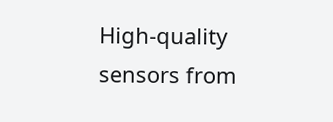High-quality sensors from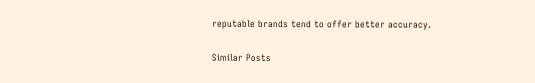reputable brands tend to offer better accuracy.

Similar Posts